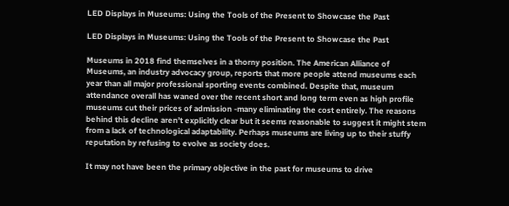LED Displays in Museums: Using the Tools of the Present to Showcase the Past

LED Displays in Museums: Using the Tools of the Present to Showcase the Past

Museums in 2018 find themselves in a thorny position. The American Alliance of Museums, an industry advocacy group, reports that more people attend museums each year than all major professional sporting events combined. Despite that, museum attendance overall has waned over the recent short and long term even as high profile museums cut their prices of admission -many eliminating the cost entirely. The reasons behind this decline aren’t explicitly clear but it seems reasonable to suggest it might stem from a lack of technological adaptability. Perhaps museums are living up to their stuffy reputation by refusing to evolve as society does.

It may not have been the primary objective in the past for museums to drive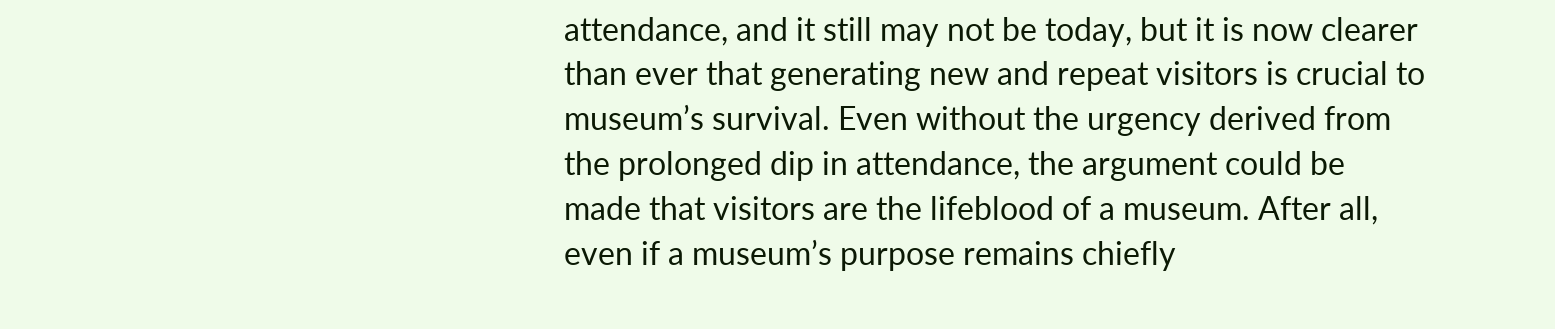attendance, and it still may not be today, but it is now clearer than ever that generating new and repeat visitors is crucial to museum’s survival. Even without the urgency derived from the prolonged dip in attendance, the argument could be made that visitors are the lifeblood of a museum. After all, even if a museum’s purpose remains chiefly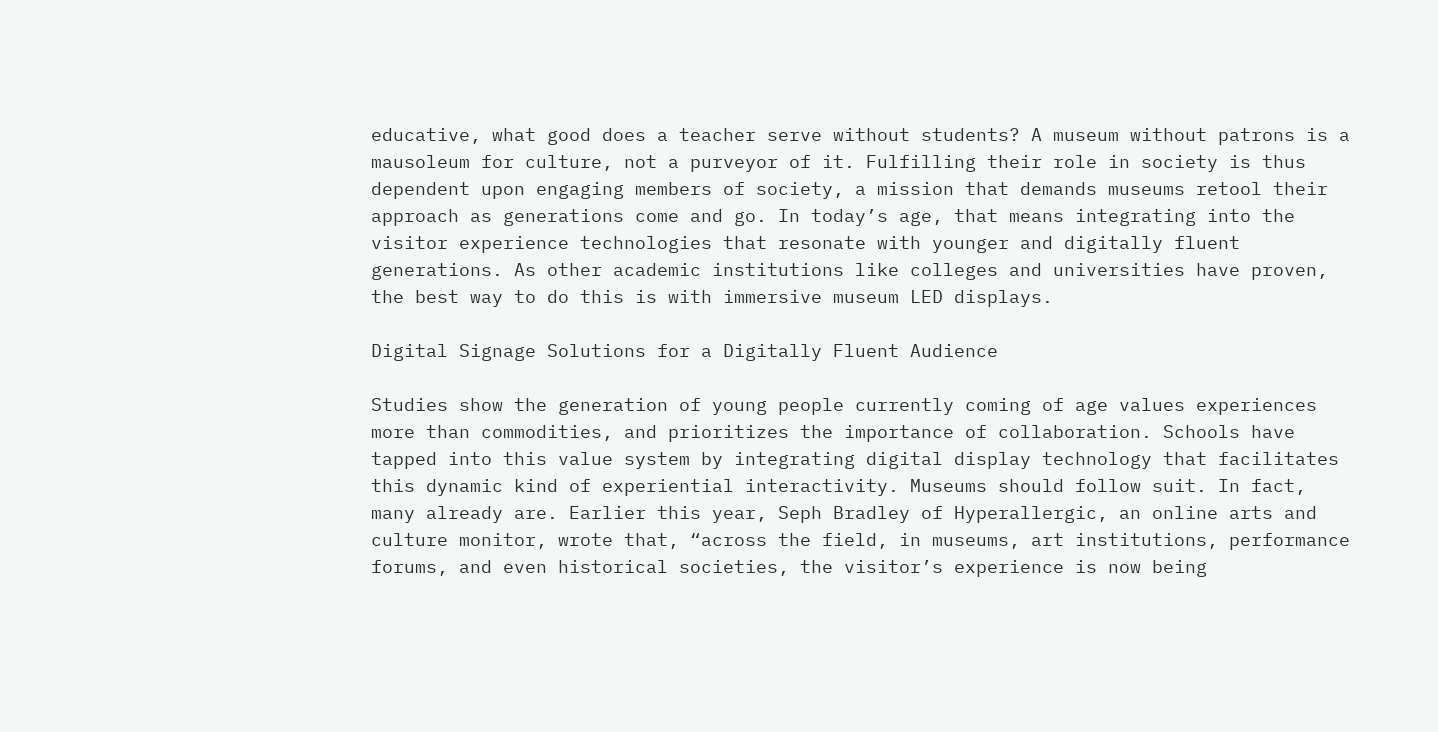educative, what good does a teacher serve without students? A museum without patrons is a mausoleum for culture, not a purveyor of it. Fulfilling their role in society is thus dependent upon engaging members of society, a mission that demands museums retool their approach as generations come and go. In today’s age, that means integrating into the visitor experience technologies that resonate with younger and digitally fluent generations. As other academic institutions like colleges and universities have proven, the best way to do this is with immersive museum LED displays.

Digital Signage Solutions for a Digitally Fluent Audience

Studies show the generation of young people currently coming of age values experiences more than commodities, and prioritizes the importance of collaboration. Schools have tapped into this value system by integrating digital display technology that facilitates this dynamic kind of experiential interactivity. Museums should follow suit. In fact, many already are. Earlier this year, Seph Bradley of Hyperallergic, an online arts and culture monitor, wrote that, “across the field, in museums, art institutions, performance forums, and even historical societies, the visitor’s experience is now being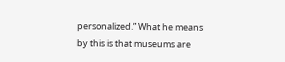personalized.” What he means by this is that museums are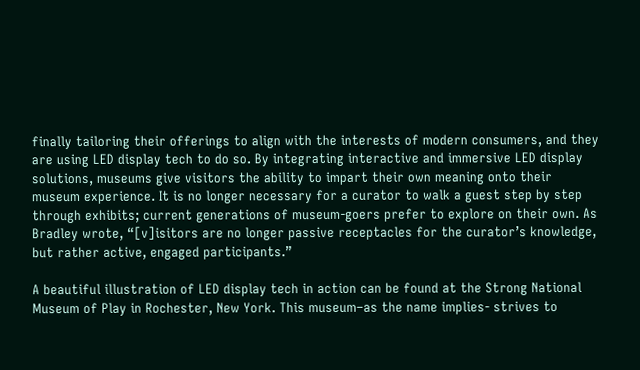finally tailoring their offerings to align with the interests of modern consumers, and they are using LED display tech to do so. By integrating interactive and immersive LED display solutions, museums give visitors the ability to impart their own meaning onto their museum experience. It is no longer necessary for a curator to walk a guest step by step through exhibits; current generations of museum-goers prefer to explore on their own. As Bradley wrote, “[v]isitors are no longer passive receptacles for the curator’s knowledge, but rather active, engaged participants.”

A beautiful illustration of LED display tech in action can be found at the Strong National Museum of Play in Rochester, New York. This museum–as the name implies- strives to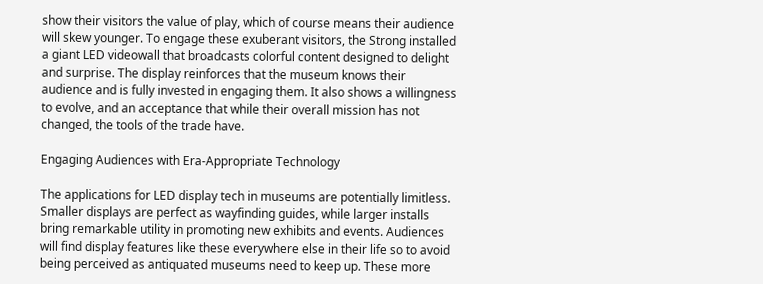show their visitors the value of play, which of course means their audience will skew younger. To engage these exuberant visitors, the Strong installed a giant LED videowall that broadcasts colorful content designed to delight and surprise. The display reinforces that the museum knows their audience and is fully invested in engaging them. It also shows a willingness to evolve, and an acceptance that while their overall mission has not changed, the tools of the trade have.

Engaging Audiences with Era-Appropriate Technology

The applications for LED display tech in museums are potentially limitless. Smaller displays are perfect as wayfinding guides, while larger installs bring remarkable utility in promoting new exhibits and events. Audiences will find display features like these everywhere else in their life so to avoid being perceived as antiquated museums need to keep up. These more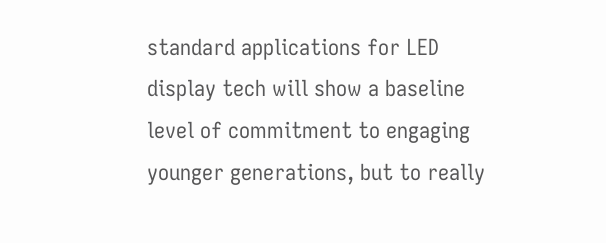standard applications for LED display tech will show a baseline level of commitment to engaging younger generations, but to really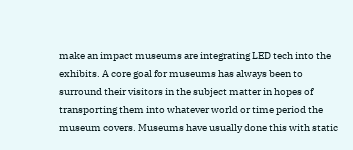make an impact museums are integrating LED tech into the exhibits. A core goal for museums has always been to surround their visitors in the subject matter in hopes of transporting them into whatever world or time period the museum covers. Museums have usually done this with static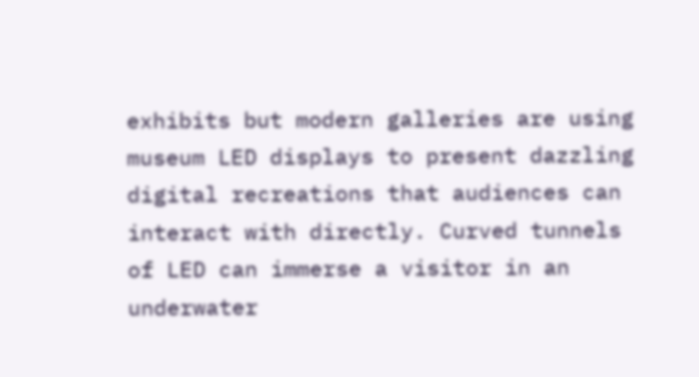exhibits but modern galleries are using museum LED displays to present dazzling digital recreations that audiences can interact with directly. Curved tunnels of LED can immerse a visitor in an underwater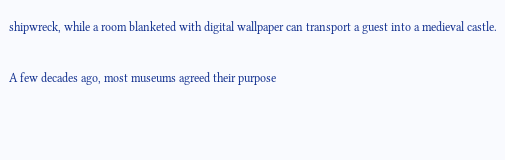shipwreck, while a room blanketed with digital wallpaper can transport a guest into a medieval castle.

A few decades ago, most museums agreed their purpose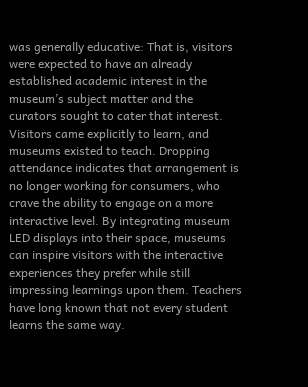was generally educative: That is, visitors were expected to have an already established academic interest in the museum’s subject matter and the curators sought to cater that interest. Visitors came explicitly to learn, and museums existed to teach. Dropping attendance indicates that arrangement is no longer working for consumers, who crave the ability to engage on a more interactive level. By integrating museum LED displays into their space, museums can inspire visitors with the interactive experiences they prefer while still impressing learnings upon them. Teachers have long known that not every student learns the same way.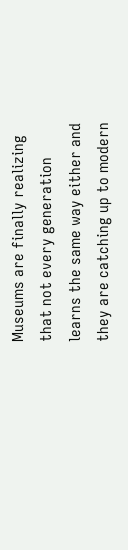Museums are finally realizing that not every generation learns the same way either and they are catching up to modern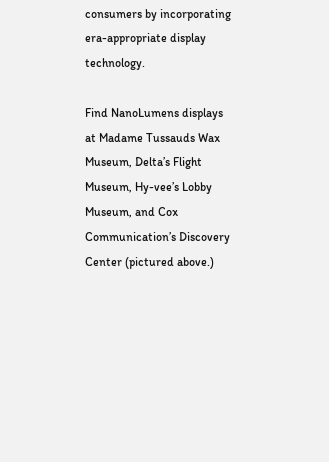consumers by incorporating era-appropriate display technology.

Find NanoLumens displays at Madame Tussauds Wax Museum, Delta’s Flight Museum, Hy-vee’s Lobby Museum, and Cox Communication’s Discovery Center (pictured above.)